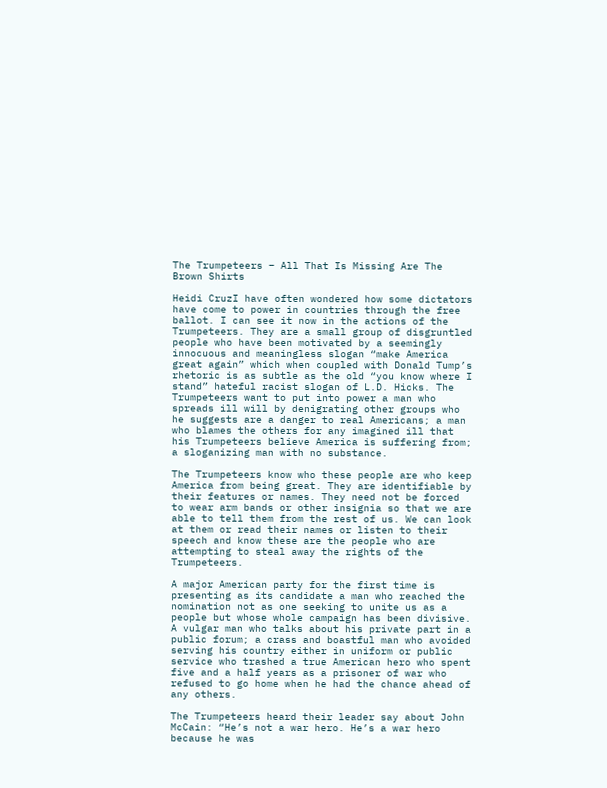The Trumpeteers – All That Is Missing Are The Brown Shirts

Heidi CruzI have often wondered how some dictators have come to power in countries through the free ballot. I can see it now in the actions of the Trumpeteers. They are a small group of disgruntled people who have been motivated by a seemingly innocuous and meaningless slogan “make America great again” which when coupled with Donald Tump’s rhetoric is as subtle as the old “you know where I stand” hateful racist slogan of L.D. Hicks. The Trumpeteers want to put into power a man who spreads ill will by denigrating other groups who he suggests are a danger to real Americans; a man who blames the others for any imagined ill that his Trumpeteers believe America is suffering from; a sloganizing man with no substance.

The Trumpeteers know who these people are who keep America from being great. They are identifiable by their features or names. They need not be forced to wear arm bands or other insignia so that we are able to tell them from the rest of us. We can look at them or read their names or listen to their speech and know these are the people who are attempting to steal away the rights of the Trumpeteers.

A major American party for the first time is presenting as its candidate a man who reached the nomination not as one seeking to unite us as a people but whose whole campaign has been divisive. A vulgar man who talks about his private part in a public forum; a crass and boastful man who avoided serving his country either in uniform or public service who trashed a true American hero who spent five and a half years as a prisoner of war who refused to go home when he had the chance ahead of any others.

The Trumpeteers heard their leader say about John McCain: “He’s not a war hero. He’s a war hero because he was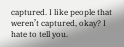captured. I like people that weren’t captured, okay? I hate to tell you.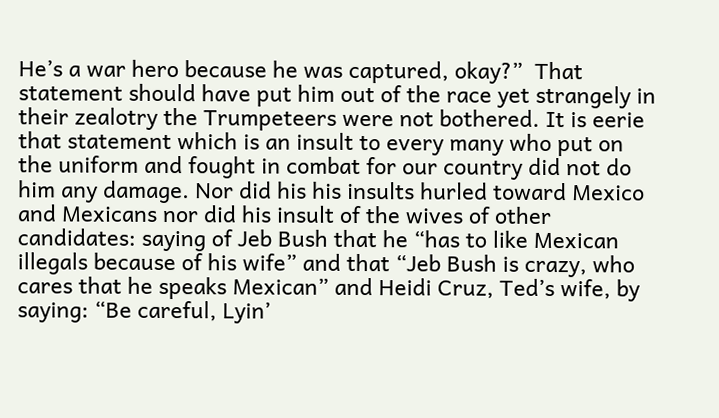He’s a war hero because he was captured, okay?”  That statement should have put him out of the race yet strangely in their zealotry the Trumpeteers were not bothered. It is eerie that statement which is an insult to every many who put on the uniform and fought in combat for our country did not do him any damage. Nor did his his insults hurled toward Mexico and Mexicans nor did his insult of the wives of other candidates: saying of Jeb Bush that he “has to like Mexican illegals because of his wife” and that “Jeb Bush is crazy, who cares that he speaks Mexican” and Heidi Cruz, Ted’s wife, by saying: “Be careful, Lyin’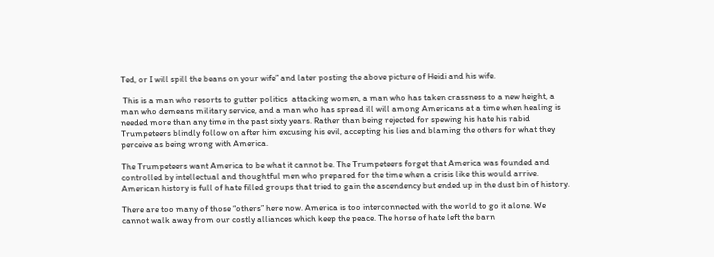Ted, or I will spill the beans on your wife” and later posting the above picture of Heidi and his wife.

 This is a man who resorts to gutter politics  attacking women, a man who has taken crassness to a new height, a man who demeans military service, and a man who has spread ill will among Americans at a time when healing is needed more than any time in the past sixty years. Rather than being rejected for spewing his hate his rabid Trumpeteers blindly follow on after him excusing his evil, accepting his lies and blaming the others for what they perceive as being wrong with America.

The Trumpeteers want America to be what it cannot be. The Trumpeteers forget that America was founded and controlled by intellectual and thoughtful men who prepared for the time when a crisis like this would arrive. American history is full of hate filled groups that tried to gain the ascendency but ended up in the dust bin of history.

There are too many of those “others” here now. America is too interconnected with the world to go it alone. We cannot walk away from our costly alliances which keep the peace. The horse of hate left the barn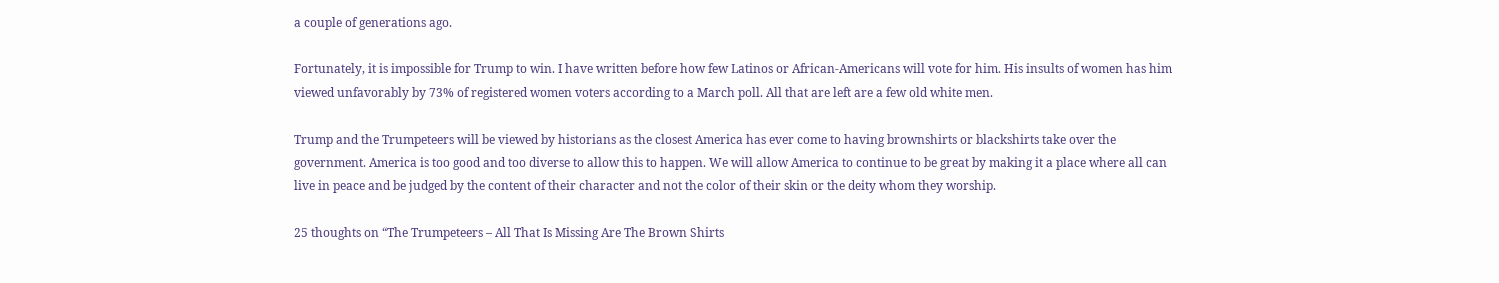a couple of generations ago.

Fortunately, it is impossible for Trump to win. I have written before how few Latinos or African-Americans will vote for him. His insults of women has him viewed unfavorably by 73% of registered women voters according to a March poll. All that are left are a few old white men.

Trump and the Trumpeteers will be viewed by historians as the closest America has ever come to having brownshirts or blackshirts take over the government. America is too good and too diverse to allow this to happen. We will allow America to continue to be great by making it a place where all can live in peace and be judged by the content of their character and not the color of their skin or the deity whom they worship.

25 thoughts on “The Trumpeteers – All That Is Missing Are The Brown Shirts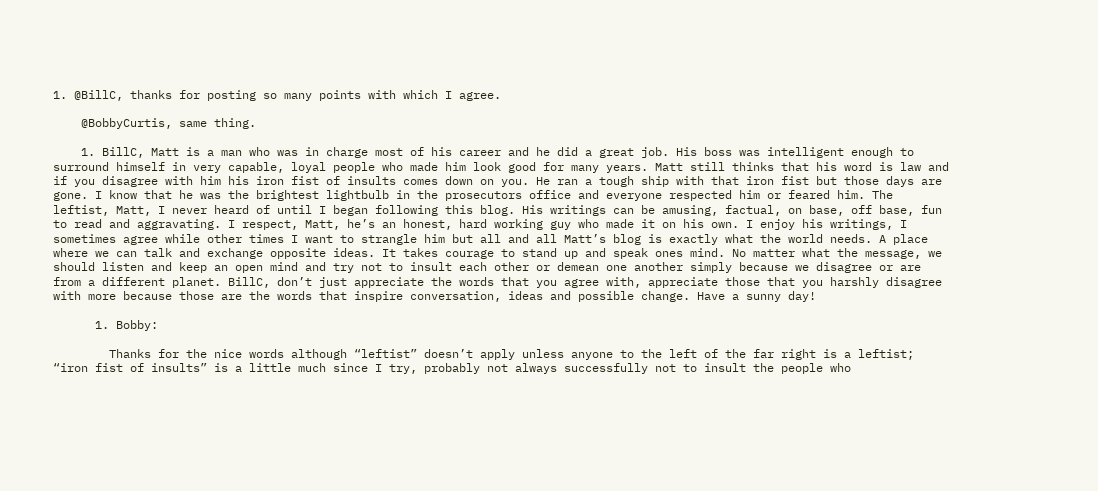1. @BillC, thanks for posting so many points with which I agree.

    @BobbyCurtis, same thing.

    1. BillC, Matt is a man who was in charge most of his career and he did a great job. His boss was intelligent enough to surround himself in very capable, loyal people who made him look good for many years. Matt still thinks that his word is law and if you disagree with him his iron fist of insults comes down on you. He ran a tough ship with that iron fist but those days are gone. I know that he was the brightest lightbulb in the prosecutors office and everyone respected him or feared him. The leftist, Matt, I never heard of until I began following this blog. His writings can be amusing, factual, on base, off base, fun to read and aggravating. I respect, Matt, he’s an honest, hard working guy who made it on his own. I enjoy his writings, I sometimes agree while other times I want to strangle him but all and all Matt’s blog is exactly what the world needs. A place where we can talk and exchange opposite ideas. It takes courage to stand up and speak ones mind. No matter what the message, we should listen and keep an open mind and try not to insult each other or demean one another simply because we disagree or are from a different planet. BillC, don’t just appreciate the words that you agree with, appreciate those that you harshly disagree with more because those are the words that inspire conversation, ideas and possible change. Have a sunny day!

      1. Bobby:

        Thanks for the nice words although “leftist” doesn’t apply unless anyone to the left of the far right is a leftist; “iron fist of insults” is a little much since I try, probably not always successfully not to insult the people who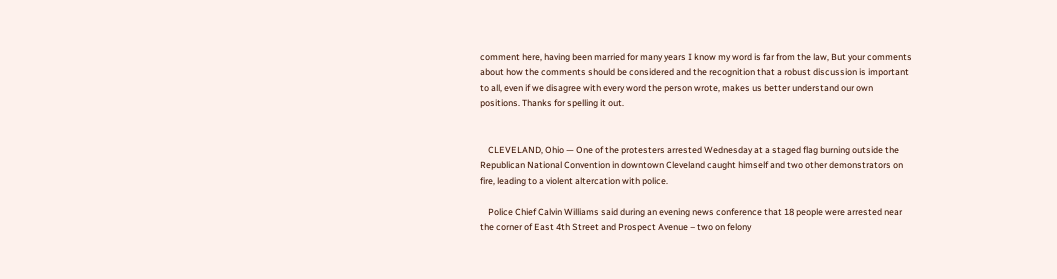comment here, having been married for many years I know my word is far from the law, But your comments about how the comments should be considered and the recognition that a robust discussion is important to all, even if we disagree with every word the person wrote, makes us better understand our own positions. Thanks for spelling it out.


    CLEVELAND, Ohio — One of the protesters arrested Wednesday at a staged flag burning outside the Republican National Convention in downtown Cleveland caught himself and two other demonstrators on fire, leading to a violent altercation with police.

    Police Chief Calvin Williams said during an evening news conference that 18 people were arrested near the corner of East 4th Street and Prospect Avenue – two on felony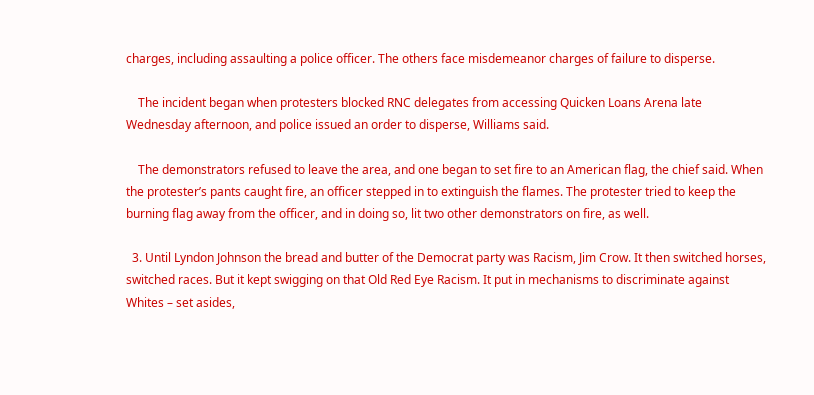charges, including assaulting a police officer. The others face misdemeanor charges of failure to disperse.

    The incident began when protesters blocked RNC delegates from accessing Quicken Loans Arena late Wednesday afternoon, and police issued an order to disperse, Williams said.

    The demonstrators refused to leave the area, and one began to set fire to an American flag, the chief said. When the protester’s pants caught fire, an officer stepped in to extinguish the flames. The protester tried to keep the burning flag away from the officer, and in doing so, lit two other demonstrators on fire, as well.

  3. Until Lyndon Johnson the bread and butter of the Democrat party was Racism, Jim Crow. It then switched horses, switched races. But it kept swigging on that Old Red Eye Racism. It put in mechanisms to discriminate against Whites – set asides,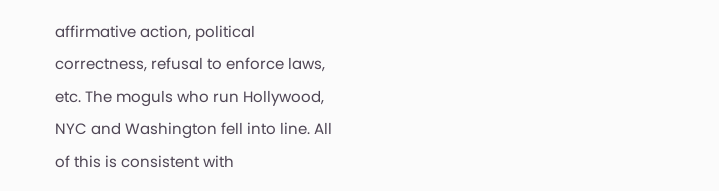affirmative action, political correctness, refusal to enforce laws, etc. The moguls who run Hollywood, NYC and Washington fell into line. All of this is consistent with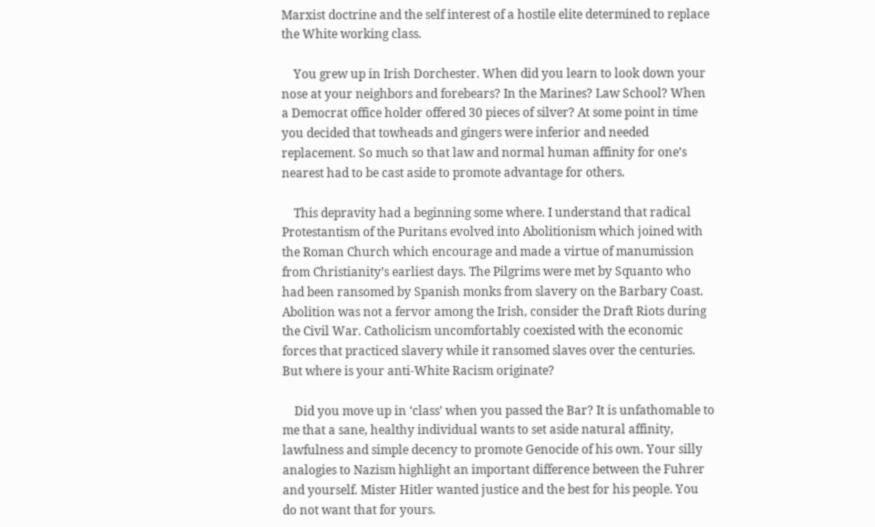Marxist doctrine and the self interest of a hostile elite determined to replace the White working class.

    You grew up in Irish Dorchester. When did you learn to look down your nose at your neighbors and forebears? In the Marines? Law School? When a Democrat office holder offered 30 pieces of silver? At some point in time you decided that towheads and gingers were inferior and needed replacement. So much so that law and normal human affinity for one’s nearest had to be cast aside to promote advantage for others.

    This depravity had a beginning some where. I understand that radical Protestantism of the Puritans evolved into Abolitionism which joined with the Roman Church which encourage and made a virtue of manumission from Christianity’s earliest days. The Pilgrims were met by Squanto who had been ransomed by Spanish monks from slavery on the Barbary Coast. Abolition was not a fervor among the Irish, consider the Draft Riots during the Civil War. Catholicism uncomfortably coexisted with the economic forces that practiced slavery while it ransomed slaves over the centuries. But where is your anti-White Racism originate?

    Did you move up in ‘class’ when you passed the Bar? It is unfathomable to me that a sane, healthy individual wants to set aside natural affinity, lawfulness and simple decency to promote Genocide of his own. Your silly analogies to Nazism highlight an important difference between the Fuhrer and yourself. Mister Hitler wanted justice and the best for his people. You do not want that for yours.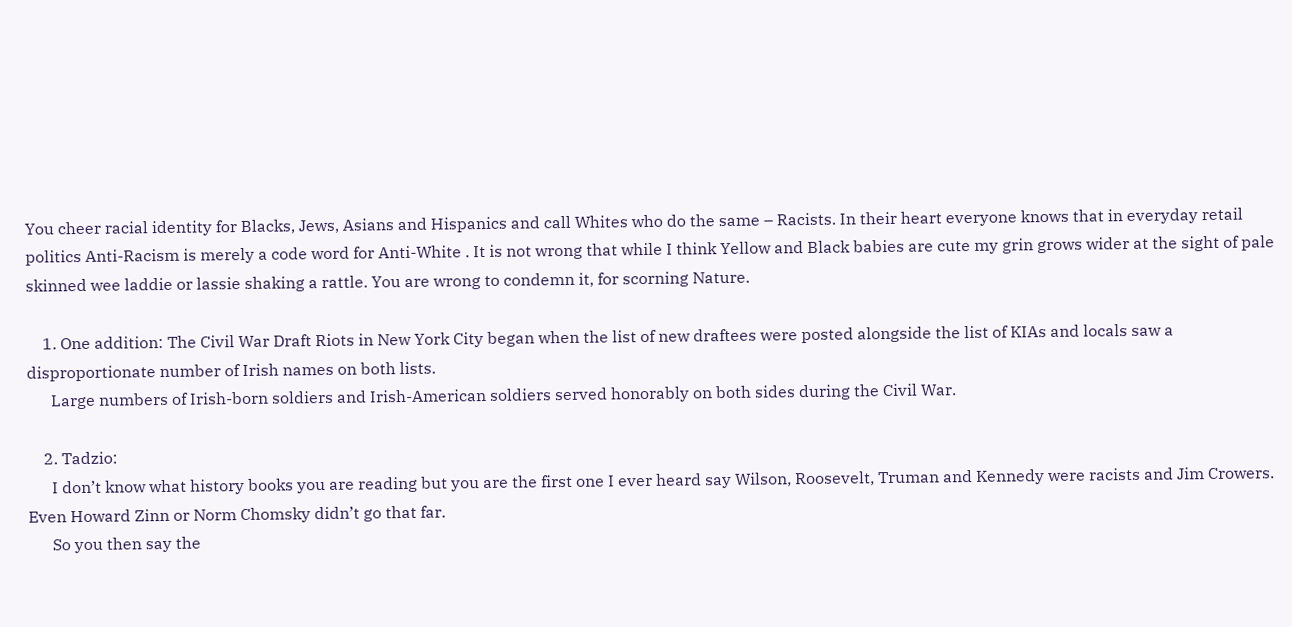You cheer racial identity for Blacks, Jews, Asians and Hispanics and call Whites who do the same – Racists. In their heart everyone knows that in everyday retail politics Anti-Racism is merely a code word for Anti-White . It is not wrong that while I think Yellow and Black babies are cute my grin grows wider at the sight of pale skinned wee laddie or lassie shaking a rattle. You are wrong to condemn it, for scorning Nature.

    1. One addition: The Civil War Draft Riots in New York City began when the list of new draftees were posted alongside the list of KIAs and locals saw a disproportionate number of Irish names on both lists.
      Large numbers of Irish-born soldiers and Irish-American soldiers served honorably on both sides during the Civil War.

    2. Tadzio:
      I don’t know what history books you are reading but you are the first one I ever heard say Wilson, Roosevelt, Truman and Kennedy were racists and Jim Crowers. Even Howard Zinn or Norm Chomsky didn’t go that far.
      So you then say the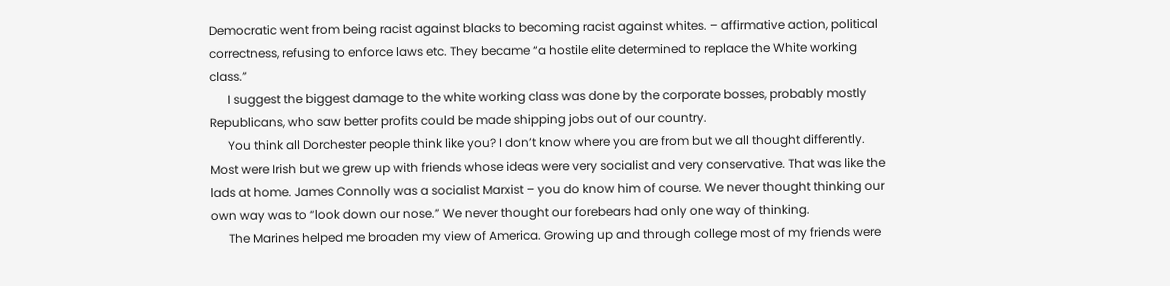Democratic went from being racist against blacks to becoming racist against whites. – affirmative action, political correctness, refusing to enforce laws etc. They became “a hostile elite determined to replace the White working class.”
      I suggest the biggest damage to the white working class was done by the corporate bosses, probably mostly Republicans, who saw better profits could be made shipping jobs out of our country.
      You think all Dorchester people think like you? I don’t know where you are from but we all thought differently. Most were Irish but we grew up with friends whose ideas were very socialist and very conservative. That was like the lads at home. James Connolly was a socialist Marxist – you do know him of course. We never thought thinking our own way was to “look down our nose.” We never thought our forebears had only one way of thinking.
      The Marines helped me broaden my view of America. Growing up and through college most of my friends were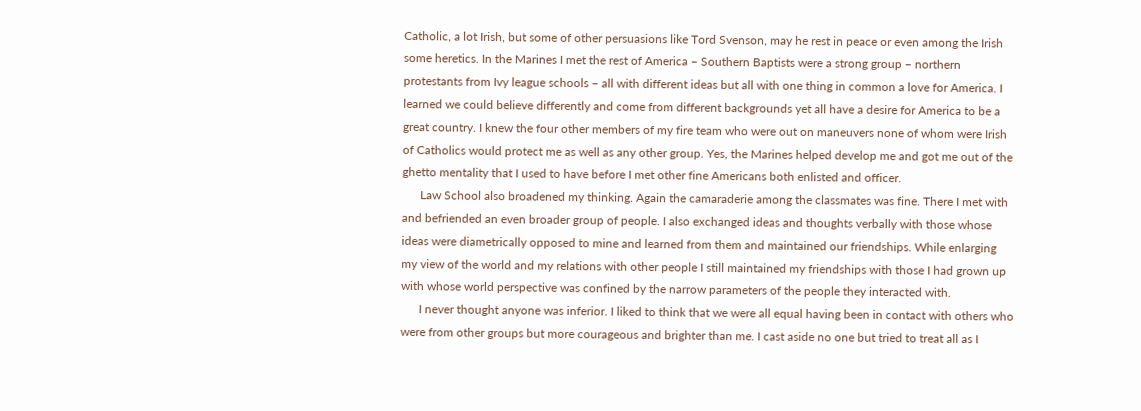Catholic, a lot Irish, but some of other persuasions like Tord Svenson, may he rest in peace or even among the Irish some heretics. In the Marines I met the rest of America – Southern Baptists were a strong group – northern protestants from Ivy league schools – all with different ideas but all with one thing in common a love for America. I learned we could believe differently and come from different backgrounds yet all have a desire for America to be a great country. I knew the four other members of my fire team who were out on maneuvers none of whom were Irish of Catholics would protect me as well as any other group. Yes, the Marines helped develop me and got me out of the ghetto mentality that I used to have before I met other fine Americans both enlisted and officer.
      Law School also broadened my thinking. Again the camaraderie among the classmates was fine. There I met with and befriended an even broader group of people. I also exchanged ideas and thoughts verbally with those whose ideas were diametrically opposed to mine and learned from them and maintained our friendships. While enlarging my view of the world and my relations with other people I still maintained my friendships with those I had grown up with whose world perspective was confined by the narrow parameters of the people they interacted with.
      I never thought anyone was inferior. I liked to think that we were all equal having been in contact with others who were from other groups but more courageous and brighter than me. I cast aside no one but tried to treat all as I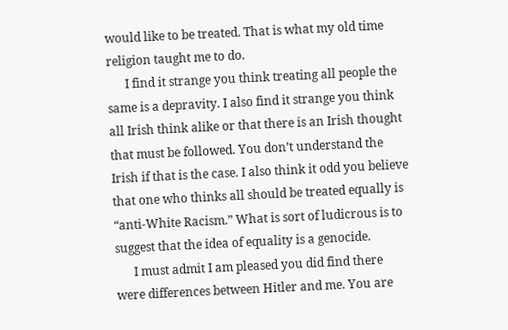would like to be treated. That is what my old time religion taught me to do.
      I find it strange you think treating all people the same is a depravity. I also find it strange you think all Irish think alike or that there is an Irish thought that must be followed. You don’t understand the Irish if that is the case. I also think it odd you believe that one who thinks all should be treated equally is “anti-White Racism.” What is sort of ludicrous is to suggest that the idea of equality is a genocide.
      I must admit I am pleased you did find there were differences between Hitler and me. You are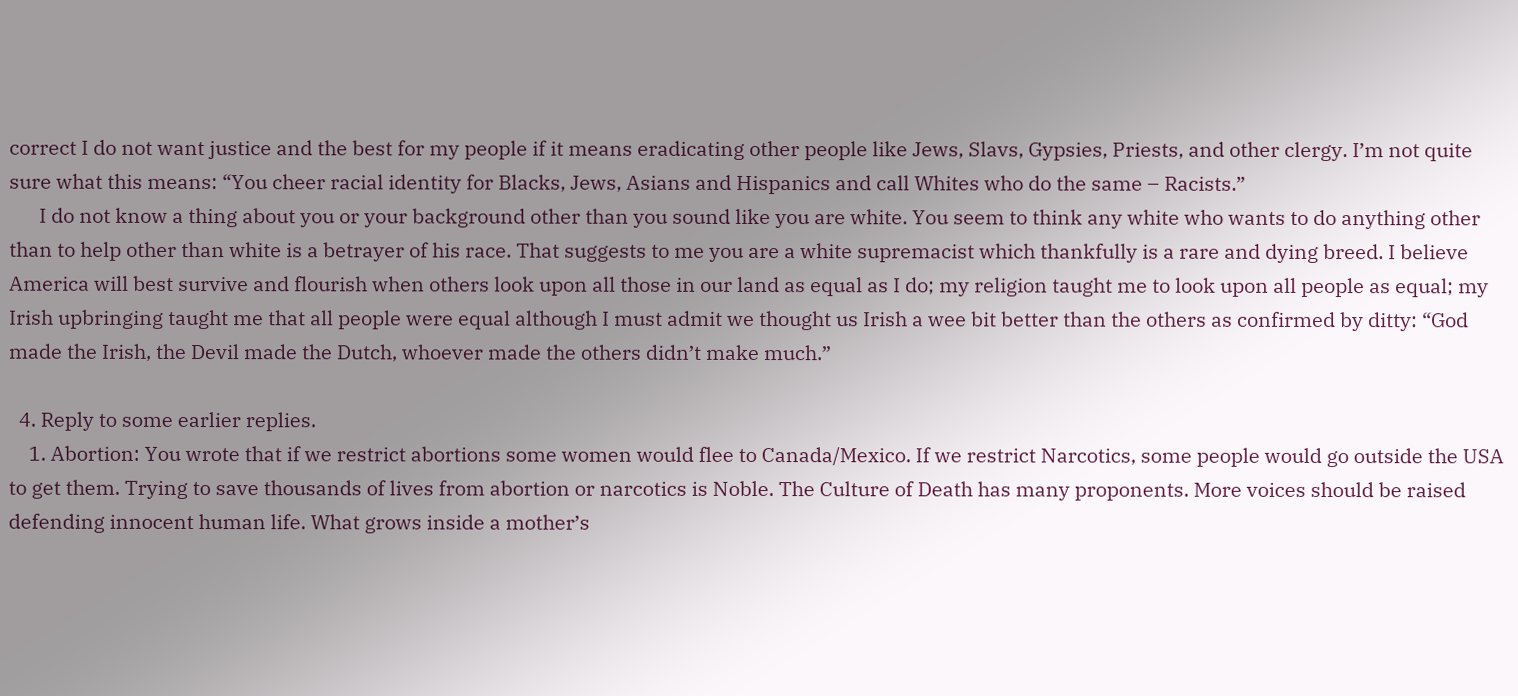correct I do not want justice and the best for my people if it means eradicating other people like Jews, Slavs, Gypsies, Priests, and other clergy. I’m not quite sure what this means: “You cheer racial identity for Blacks, Jews, Asians and Hispanics and call Whites who do the same – Racists.”
      I do not know a thing about you or your background other than you sound like you are white. You seem to think any white who wants to do anything other than to help other than white is a betrayer of his race. That suggests to me you are a white supremacist which thankfully is a rare and dying breed. I believe America will best survive and flourish when others look upon all those in our land as equal as I do; my religion taught me to look upon all people as equal; my Irish upbringing taught me that all people were equal although I must admit we thought us Irish a wee bit better than the others as confirmed by ditty: “God made the Irish, the Devil made the Dutch, whoever made the others didn’t make much.”

  4. Reply to some earlier replies.
    1. Abortion: You wrote that if we restrict abortions some women would flee to Canada/Mexico. If we restrict Narcotics, some people would go outside the USA to get them. Trying to save thousands of lives from abortion or narcotics is Noble. The Culture of Death has many proponents. More voices should be raised defending innocent human life. What grows inside a mother’s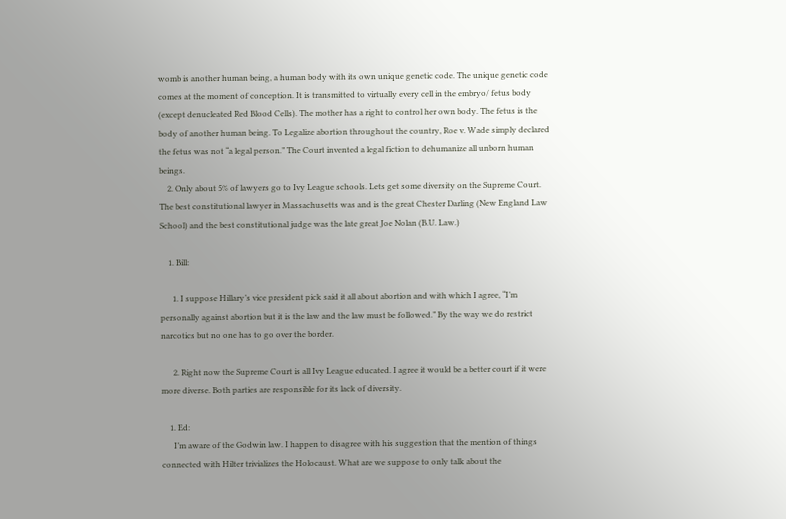womb is another human being, a human body with its own unique genetic code. The unique genetic code comes at the moment of conception. It is transmitted to virtually every cell in the embryo/ fetus body (except denucleated Red Blood Cells). The mother has a right to control her own body. The fetus is the body of another human being. To Legalize abortion throughout the country, Roe v. Wade simply declared the fetus was not “a legal person.” The Court invented a legal fiction to dehumanize all unborn human beings.
    2. Only about 5% of lawyers go to Ivy League schools. Lets get some diversity on the Supreme Court. The best constitutional lawyer in Massachusetts was and is the great Chester Darling (New England Law School) and the best constitutional judge was the late great Joe Nolan (B.U. Law.)

    1. Bill:

      1. I suppose Hillary’s vice president pick said it all about abortion and with which I agree, “I’m personally against abortion but it is the law and the law must be followed.” By the way we do restrict narcotics but no one has to go over the border.

      2. Right now the Supreme Court is all Ivy League educated. I agree it would be a better court if it were more diverse. Both parties are responsible for its lack of diversity.

    1. Ed:
      I’m aware of the Godwin law. I happen to disagree with his suggestion that the mention of things connected with Hilter trivializes the Holocaust. What are we suppose to only talk about the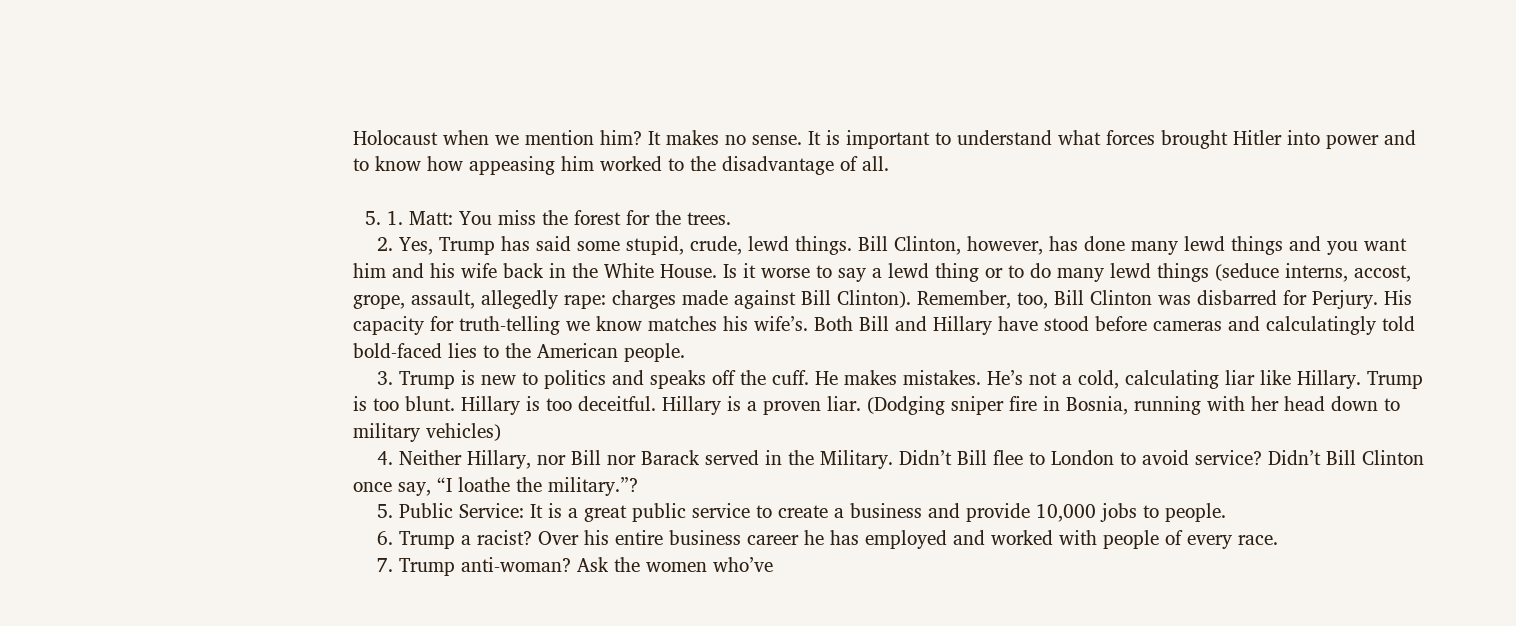Holocaust when we mention him? It makes no sense. It is important to understand what forces brought Hitler into power and to know how appeasing him worked to the disadvantage of all.

  5. 1. Matt: You miss the forest for the trees.
    2. Yes, Trump has said some stupid, crude, lewd things. Bill Clinton, however, has done many lewd things and you want him and his wife back in the White House. Is it worse to say a lewd thing or to do many lewd things (seduce interns, accost, grope, assault, allegedly rape: charges made against Bill Clinton). Remember, too, Bill Clinton was disbarred for Perjury. His capacity for truth-telling we know matches his wife’s. Both Bill and Hillary have stood before cameras and calculatingly told bold-faced lies to the American people.
    3. Trump is new to politics and speaks off the cuff. He makes mistakes. He’s not a cold, calculating liar like Hillary. Trump is too blunt. Hillary is too deceitful. Hillary is a proven liar. (Dodging sniper fire in Bosnia, running with her head down to military vehicles)
    4. Neither Hillary, nor Bill nor Barack served in the Military. Didn’t Bill flee to London to avoid service? Didn’t Bill Clinton once say, “I loathe the military.”?
    5. Public Service: It is a great public service to create a business and provide 10,000 jobs to people.
    6. Trump a racist? Over his entire business career he has employed and worked with people of every race.
    7. Trump anti-woman? Ask the women who’ve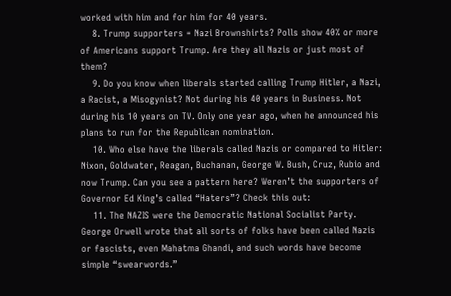worked with him and for him for 40 years.
    8. Trump supporters = Nazi Brownshirts? Polls show 40% or more of Americans support Trump. Are they all Nazis or just most of them?
    9. Do you know when liberals started calling Trump Hitler, a Nazi, a Racist, a Misogynist? Not during his 40 years in Business. Not during his 10 years on TV. Only one year ago, when he announced his plans to run for the Republican nomination.
    10. Who else have the liberals called Nazis or compared to Hitler: Nixon, Goldwater, Reagan, Buchanan, George W. Bush, Cruz, Rubio and now Trump. Can you see a pattern here? Weren’t the supporters of Governor Ed King’s called “Haters”? Check this out:
    11. The NAZIS were the Democratic National Socialist Party. George Orwell wrote that all sorts of folks have been called Nazis or fascists, even Mahatma Ghandi, and such words have become simple “swearwords.”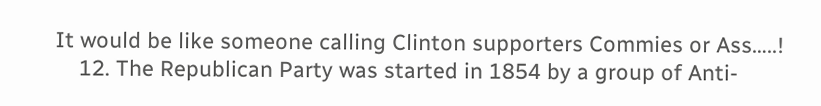It would be like someone calling Clinton supporters Commies or Ass…..!
    12. The Republican Party was started in 1854 by a group of Anti-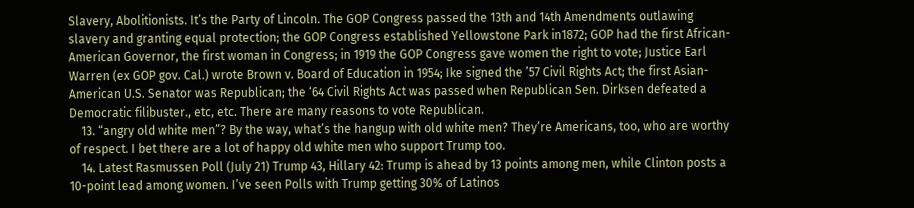Slavery, Abolitionists. It’s the Party of Lincoln. The GOP Congress passed the 13th and 14th Amendments outlawing slavery and granting equal protection; the GOP Congress established Yellowstone Park in1872; GOP had the first African-American Governor, the first woman in Congress; in 1919 the GOP Congress gave women the right to vote; Justice Earl Warren (ex GOP gov. Cal.) wrote Brown v. Board of Education in 1954; Ike signed the ’57 Civil Rights Act; the first Asian-American U.S. Senator was Republican; the ‘64 Civil Rights Act was passed when Republican Sen. Dirksen defeated a Democratic filibuster., etc, etc. There are many reasons to vote Republican.
    13. “angry old white men”? By the way, what’s the hangup with old white men? They’re Americans, too, who are worthy of respect. I bet there are a lot of happy old white men who support Trump too.
    14. Latest Rasmussen Poll (July 21) Trump 43, Hillary 42: Trump is ahead by 13 points among men, while Clinton posts a 10-point lead among women. I’ve seen Polls with Trump getting 30% of Latinos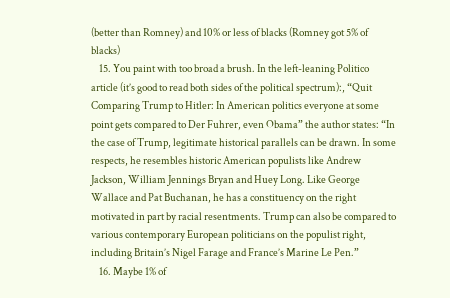(better than Romney) and 10% or less of blacks (Romney got 5% of blacks)
    15. You paint with too broad a brush. In the left-leaning Politico article (it’s good to read both sides of the political spectrum):, “Quit Comparing Trump to Hitler: In American politics everyone at some point gets compared to Der Fuhrer, even Obama” the author states: “In the case of Trump, legitimate historical parallels can be drawn. In some respects, he resembles historic American populists like Andrew Jackson, William Jennings Bryan and Huey Long. Like George Wallace and Pat Buchanan, he has a constituency on the right motivated in part by racial resentments. Trump can also be compared to various contemporary European politicians on the populist right, including Britain’s Nigel Farage and France’s Marine Le Pen.”
    16. Maybe 1% of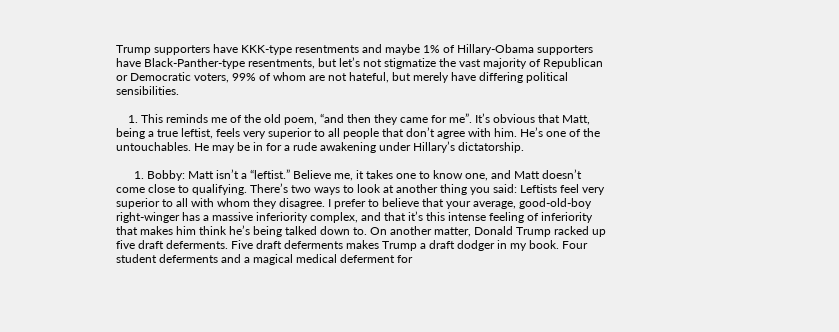Trump supporters have KKK-type resentments and maybe 1% of Hillary-Obama supporters have Black-Panther-type resentments, but let’s not stigmatize the vast majority of Republican or Democratic voters, 99% of whom are not hateful, but merely have differing political sensibilities.

    1. This reminds me of the old poem, “and then they came for me”. It’s obvious that Matt, being a true leftist, feels very superior to all people that don’t agree with him. He’s one of the untouchables. He may be in for a rude awakening under Hillary’s dictatorship.

      1. Bobby: Matt isn’t a “leftist.” Believe me, it takes one to know one, and Matt doesn’t come close to qualifying. There’s two ways to look at another thing you said: Leftists feel very superior to all with whom they disagree. I prefer to believe that your average, good-old-boy right-winger has a massive inferiority complex, and that it’s this intense feeling of inferiority that makes him think he’s being talked down to. On another matter, Donald Trump racked up five draft deferments. Five draft deferments makes Trump a draft dodger in my book. Four student deferments and a magical medical deferment for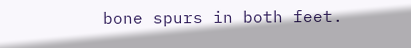bone spurs in both feet.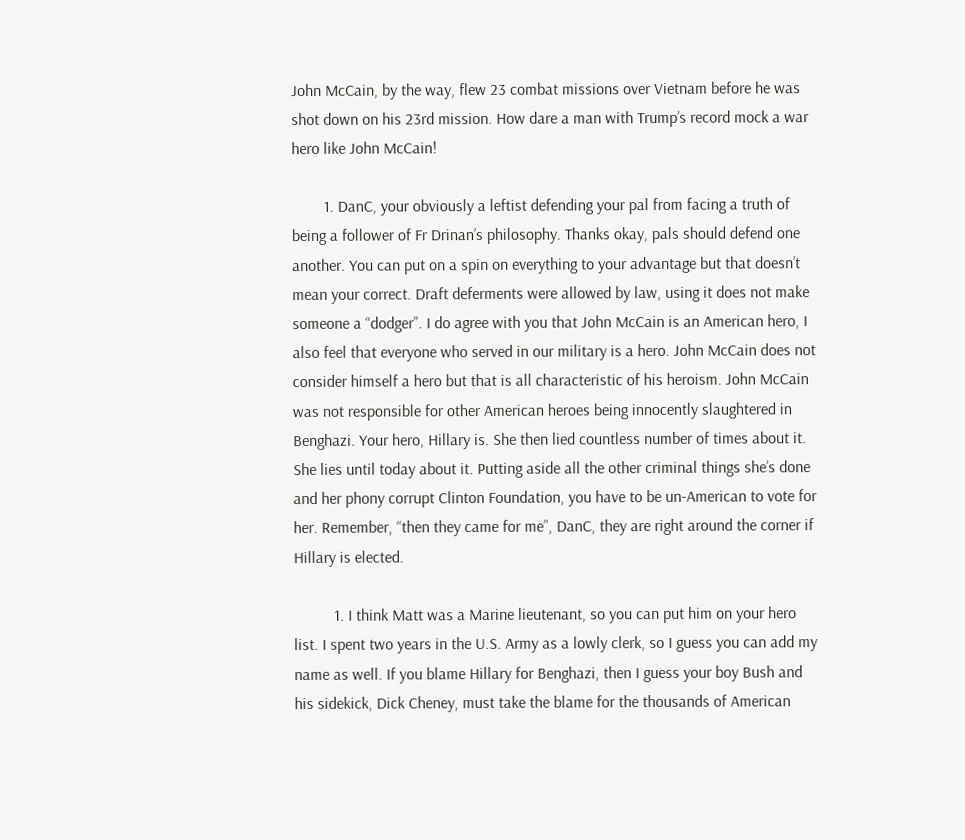John McCain, by the way, flew 23 combat missions over Vietnam before he was shot down on his 23rd mission. How dare a man with Trump’s record mock a war hero like John McCain!

        1. DanC, your obviously a leftist defending your pal from facing a truth of being a follower of Fr Drinan’s philosophy. Thanks okay, pals should defend one another. You can put on a spin on everything to your advantage but that doesn’t mean your correct. Draft deferments were allowed by law, using it does not make someone a “dodger”. I do agree with you that John McCain is an American hero, I also feel that everyone who served in our military is a hero. John McCain does not consider himself a hero but that is all characteristic of his heroism. John McCain was not responsible for other American heroes being innocently slaughtered in Benghazi. Your hero, Hillary is. She then lied countless number of times about it. She lies until today about it. Putting aside all the other criminal things she’s done and her phony corrupt Clinton Foundation, you have to be un-American to vote for her. Remember, “then they came for me”, DanC, they are right around the corner if Hillary is elected.

          1. I think Matt was a Marine lieutenant, so you can put him on your hero list. I spent two years in the U.S. Army as a lowly clerk, so I guess you can add my name as well. If you blame Hillary for Benghazi, then I guess your boy Bush and his sidekick, Dick Cheney, must take the blame for the thousands of American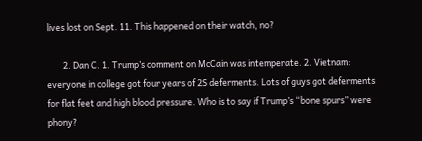lives lost on Sept. 11. This happened on their watch, no?

        2. Dan C. 1. Trump’s comment on McCain was intemperate. 2. Vietnam: everyone in college got four years of 2S deferments. Lots of guys got deferments for flat feet and high blood pressure. Who is to say if Trump’s “bone spurs” were phony?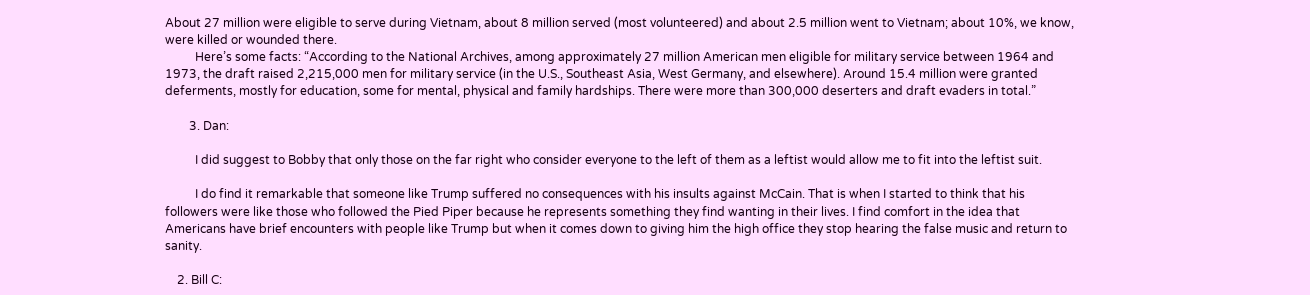About 27 million were eligible to serve during Vietnam, about 8 million served (most volunteered) and about 2.5 million went to Vietnam; about 10%, we know, were killed or wounded there.
          Here’s some facts: “According to the National Archives, among approximately 27 million American men eligible for military service between 1964 and 1973, the draft raised 2,215,000 men for military service (in the U.S., Southeast Asia, West Germany, and elsewhere). Around 15.4 million were granted deferments, mostly for education, some for mental, physical and family hardships. There were more than 300,000 deserters and draft evaders in total.”

        3. Dan:

          I did suggest to Bobby that only those on the far right who consider everyone to the left of them as a leftist would allow me to fit into the leftist suit.

          I do find it remarkable that someone like Trump suffered no consequences with his insults against McCain. That is when I started to think that his followers were like those who followed the Pied Piper because he represents something they find wanting in their lives. I find comfort in the idea that Americans have brief encounters with people like Trump but when it comes down to giving him the high office they stop hearing the false music and return to sanity.

    2. Bill C: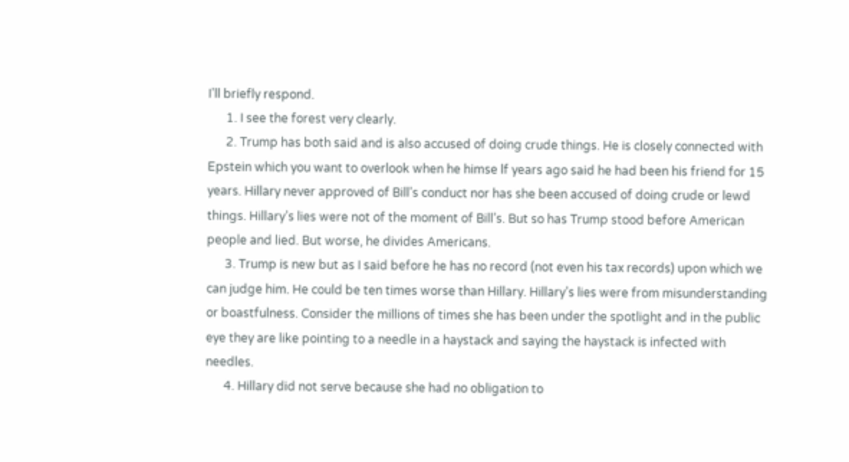I’ll briefly respond.
      1. I see the forest very clearly.
      2. Trump has both said and is also accused of doing crude things. He is closely connected with Epstein which you want to overlook when he himse lf years ago said he had been his friend for 15 years. Hillary never approved of Bill’s conduct nor has she been accused of doing crude or lewd things. Hillary’s lies were not of the moment of Bill’s. But so has Trump stood before American people and lied. But worse, he divides Americans.
      3. Trump is new but as I said before he has no record (not even his tax records) upon which we can judge him. He could be ten times worse than Hillary. Hillary’s lies were from misunderstanding or boastfulness. Consider the millions of times she has been under the spotlight and in the public eye they are like pointing to a needle in a haystack and saying the haystack is infected with needles.
      4. Hillary did not serve because she had no obligation to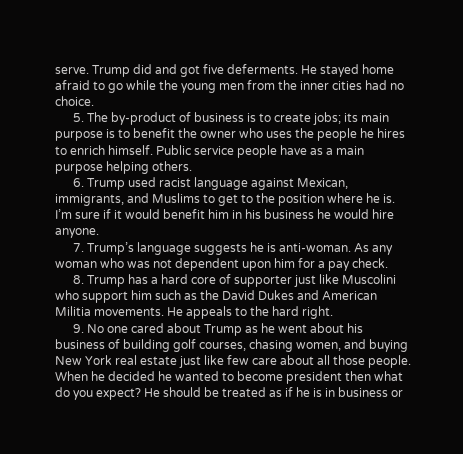serve. Trump did and got five deferments. He stayed home afraid to go while the young men from the inner cities had no choice.
      5. The by-product of business is to create jobs; its main purpose is to benefit the owner who uses the people he hires to enrich himself. Public service people have as a main purpose helping others.
      6. Trump used racist language against Mexican, immigrants, and Muslims to get to the position where he is. I’m sure if it would benefit him in his business he would hire anyone.
      7. Trump’s language suggests he is anti-woman. As any woman who was not dependent upon him for a pay check.
      8. Trump has a hard core of supporter just like Muscolini who support him such as the David Dukes and American Militia movements. He appeals to the hard right.
      9. No one cared about Trump as he went about his business of building golf courses, chasing women, and buying New York real estate just like few care about all those people. When he decided he wanted to become president then what do you expect? He should be treated as if he is in business or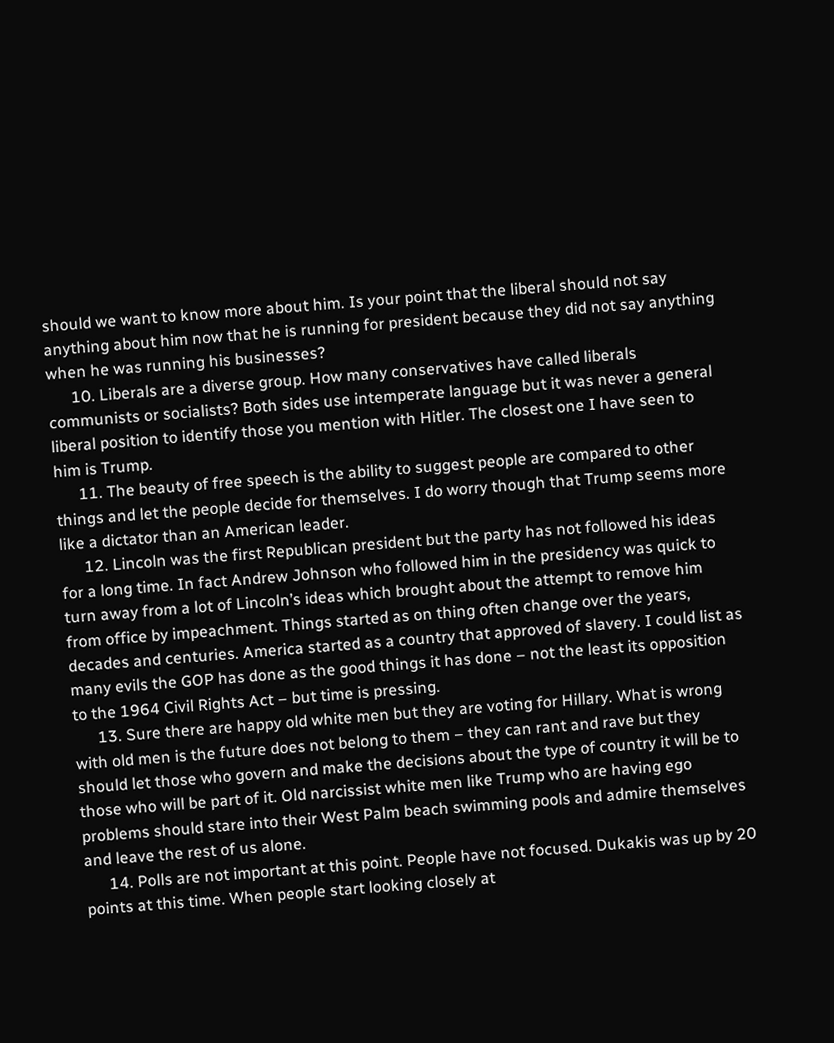should we want to know more about him. Is your point that the liberal should not say anything about him now that he is running for president because they did not say anything when he was running his businesses?
      10. Liberals are a diverse group. How many conservatives have called liberals communists or socialists? Both sides use intemperate language but it was never a general liberal position to identify those you mention with Hitler. The closest one I have seen to him is Trump.
      11. The beauty of free speech is the ability to suggest people are compared to other things and let the people decide for themselves. I do worry though that Trump seems more like a dictator than an American leader.
      12. Lincoln was the first Republican president but the party has not followed his ideas for a long time. In fact Andrew Johnson who followed him in the presidency was quick to turn away from a lot of Lincoln’s ideas which brought about the attempt to remove him from office by impeachment. Things started as on thing often change over the years, decades and centuries. America started as a country that approved of slavery. I could list as many evils the GOP has done as the good things it has done – not the least its opposition to the 1964 Civil Rights Act – but time is pressing.
      13. Sure there are happy old white men but they are voting for Hillary. What is wrong with old men is the future does not belong to them – they can rant and rave but they should let those who govern and make the decisions about the type of country it will be to those who will be part of it. Old narcissist white men like Trump who are having ego problems should stare into their West Palm beach swimming pools and admire themselves and leave the rest of us alone.
      14. Polls are not important at this point. People have not focused. Dukakis was up by 20 points at this time. When people start looking closely at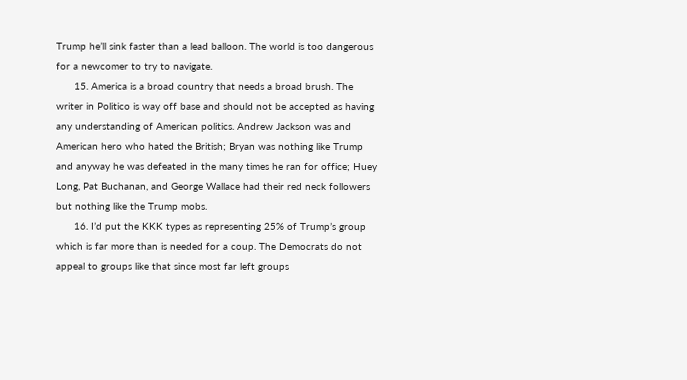Trump he’ll sink faster than a lead balloon. The world is too dangerous for a newcomer to try to navigate.
      15. America is a broad country that needs a broad brush. The writer in Politico is way off base and should not be accepted as having any understanding of American politics. Andrew Jackson was and American hero who hated the British; Bryan was nothing like Trump and anyway he was defeated in the many times he ran for office; Huey Long, Pat Buchanan, and George Wallace had their red neck followers but nothing like the Trump mobs.
      16. I’d put the KKK types as representing 25% of Trump’s group which is far more than is needed for a coup. The Democrats do not appeal to groups like that since most far left groups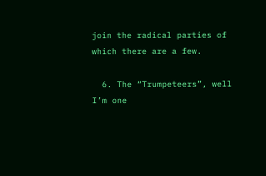join the radical parties of which there are a few.

  6. The “Trumpeteers”, well I’m one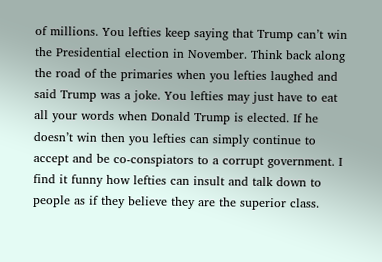of millions. You lefties keep saying that Trump can’t win the Presidential election in November. Think back along the road of the primaries when you lefties laughed and said Trump was a joke. You lefties may just have to eat all your words when Donald Trump is elected. If he doesn’t win then you lefties can simply continue to accept and be co-conspiators to a corrupt government. I find it funny how lefties can insult and talk down to people as if they believe they are the superior class.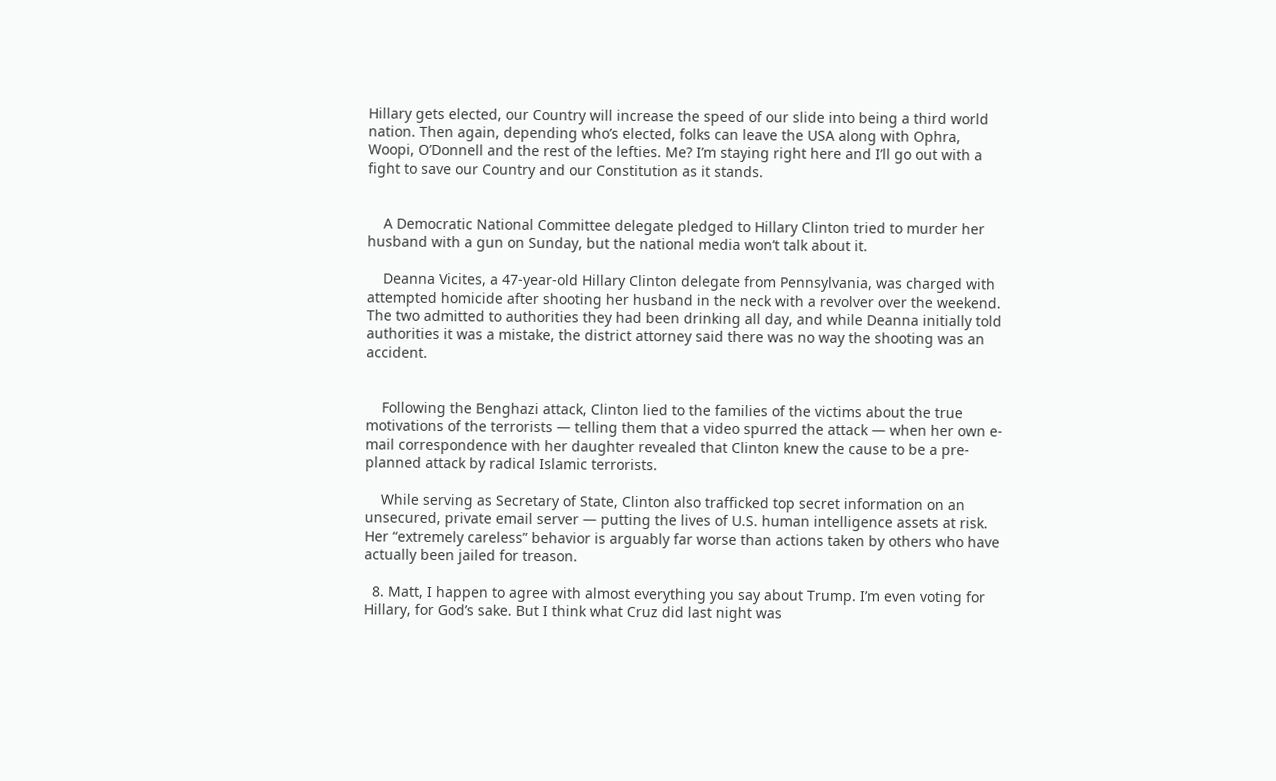Hillary gets elected, our Country will increase the speed of our slide into being a third world nation. Then again, depending who’s elected, folks can leave the USA along with Ophra, Woopi, O’Donnell and the rest of the lefties. Me? I’m staying right here and I’ll go out with a fight to save our Country and our Constitution as it stands.


    A Democratic National Committee delegate pledged to Hillary Clinton tried to murder her husband with a gun on Sunday, but the national media won’t talk about it.

    Deanna Vicites, a 47-year-old Hillary Clinton delegate from Pennsylvania, was charged with attempted homicide after shooting her husband in the neck with a revolver over the weekend. The two admitted to authorities they had been drinking all day, and while Deanna initially told authorities it was a mistake, the district attorney said there was no way the shooting was an accident.


    Following the Benghazi attack, Clinton lied to the families of the victims about the true motivations of the terrorists — telling them that a video spurred the attack — when her own e-mail correspondence with her daughter revealed that Clinton knew the cause to be a pre-planned attack by radical Islamic terrorists.

    While serving as Secretary of State, Clinton also trafficked top secret information on an unsecured, private email server — putting the lives of U.S. human intelligence assets at risk. Her “extremely careless” behavior is arguably far worse than actions taken by others who have actually been jailed for treason.

  8. Matt, I happen to agree with almost everything you say about Trump. I’m even voting for Hillary, for God’s sake. But I think what Cruz did last night was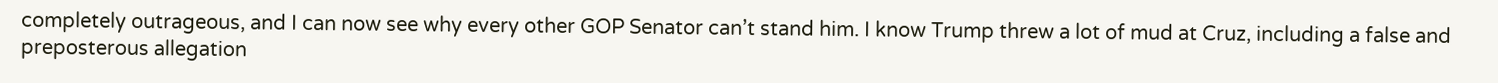completely outrageous, and I can now see why every other GOP Senator can’t stand him. I know Trump threw a lot of mud at Cruz, including a false and preposterous allegation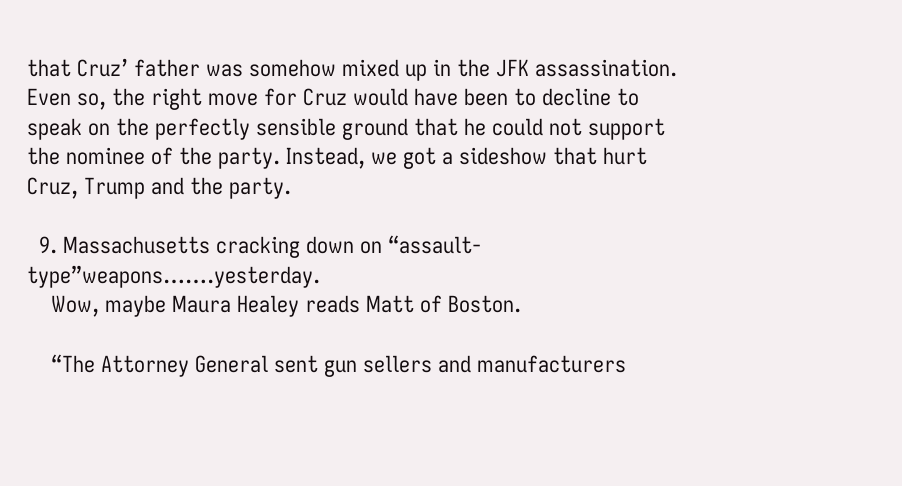that Cruz’ father was somehow mixed up in the JFK assassination. Even so, the right move for Cruz would have been to decline to speak on the perfectly sensible ground that he could not support the nominee of the party. Instead, we got a sideshow that hurt Cruz, Trump and the party.

  9. Massachusetts cracking down on “assault-type”weapons…….yesterday.
    Wow, maybe Maura Healey reads Matt of Boston.

    “The Attorney General sent gun sellers and manufacturers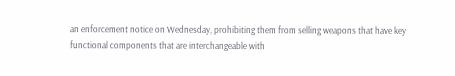an enforcement notice on Wednesday, prohibiting them from selling weapons that have key functional components that are interchangeable with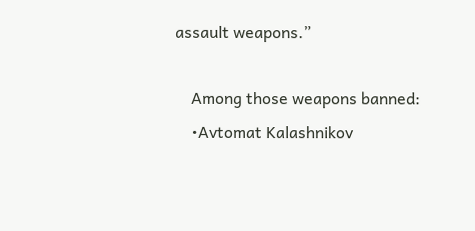assault weapons.”

    Among those weapons banned:
    •Avtomat Kalashnikov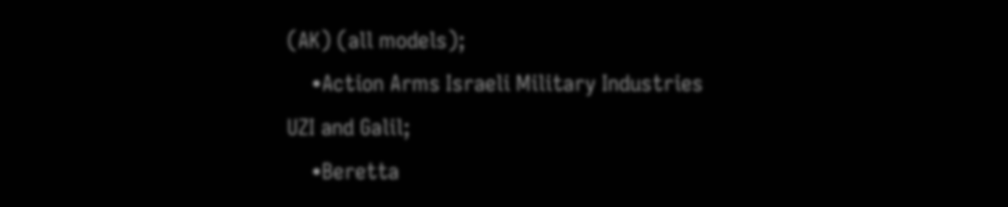(AK) (all models);
    •Action Arms Israeli Military Industries UZI and Galil;
    •Beretta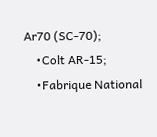Ar70 (SC-70);
    •Colt AR-15;
    •Fabrique National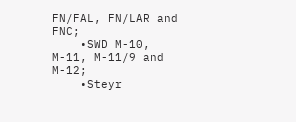FN/FAL, FN/LAR and FNC;
    •SWD M-10, M-11, M-11/9 and M-12;
    •Steyr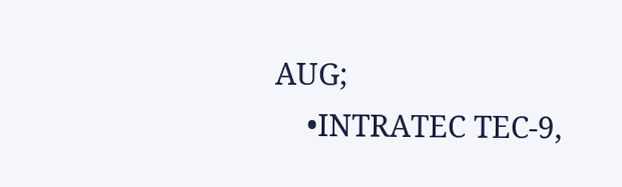AUG;
    •INTRATEC TEC-9,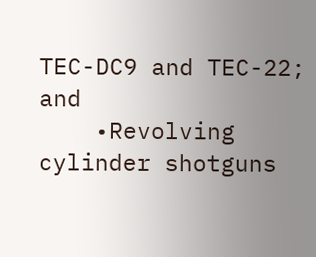TEC-DC9 and TEC-22; and
    •Revolving cylinder shotguns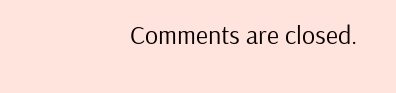Comments are closed.